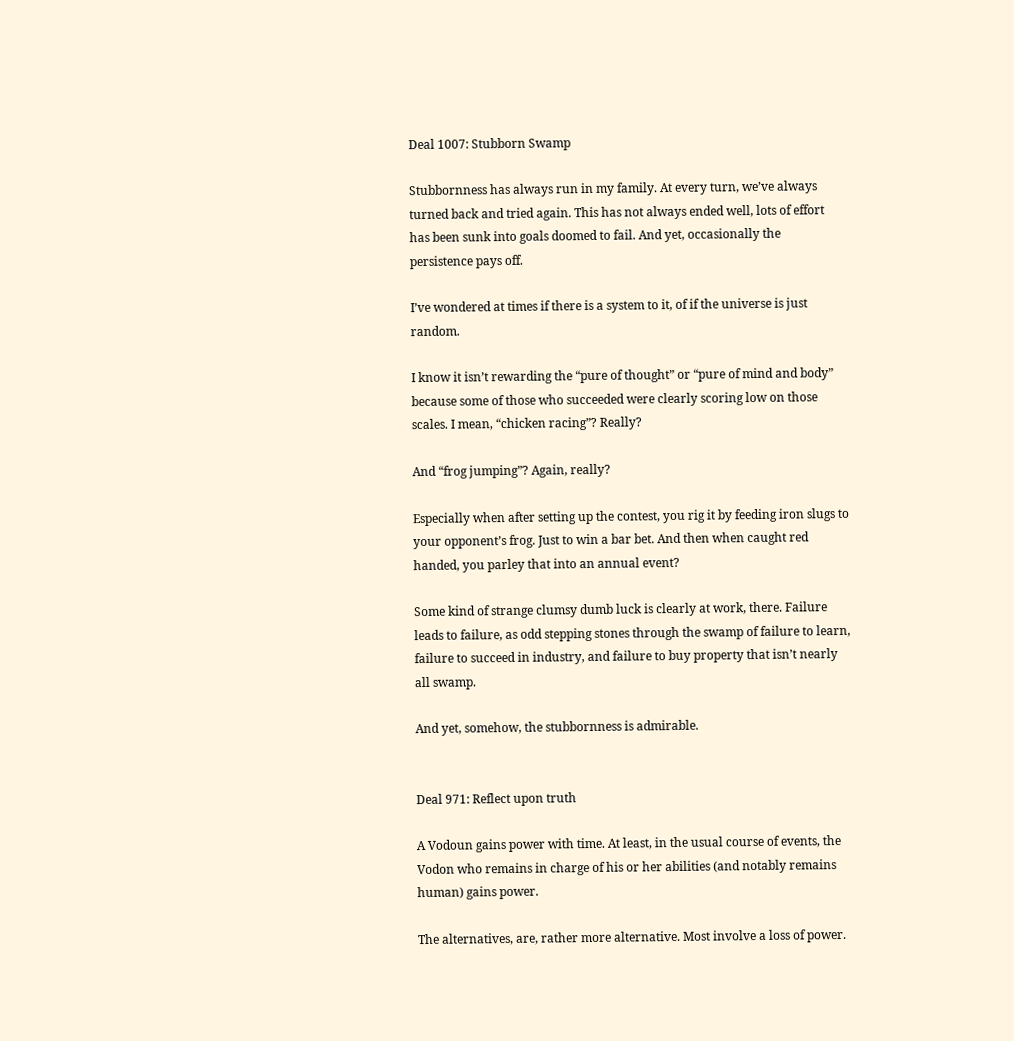Deal 1007: Stubborn Swamp

Stubbornness has always run in my family. At every turn, we’ve always turned back and tried again. This has not always ended well, lots of effort has been sunk into goals doomed to fail. And yet, occasionally the persistence pays off.

I’ve wondered at times if there is a system to it, of if the universe is just random.

I know it isn’t rewarding the “pure of thought” or “pure of mind and body” because some of those who succeeded were clearly scoring low on those scales. I mean, “chicken racing”? Really?

And “frog jumping”? Again, really?

Especially when after setting up the contest, you rig it by feeding iron slugs to your opponent’s frog. Just to win a bar bet. And then when caught red handed, you parley that into an annual event?

Some kind of strange clumsy dumb luck is clearly at work, there. Failure leads to failure, as odd stepping stones through the swamp of failure to learn, failure to succeed in industry, and failure to buy property that isn’t nearly all swamp.

And yet, somehow, the stubbornness is admirable.


Deal 971: Reflect upon truth

A Vodoun gains power with time. At least, in the usual course of events, the Vodon who remains in charge of his or her abilities (and notably remains human) gains power.

The alternatives, are, rather more alternative. Most involve a loss of power.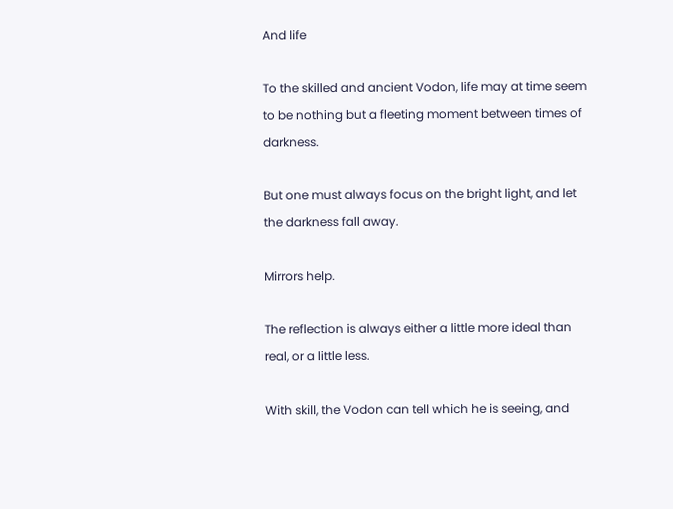And life

To the skilled and ancient Vodon, life may at time seem to be nothing but a fleeting moment between times of darkness.

But one must always focus on the bright light, and let the darkness fall away.

Mirrors help.

The reflection is always either a little more ideal than real, or a little less.

With skill, the Vodon can tell which he is seeing, and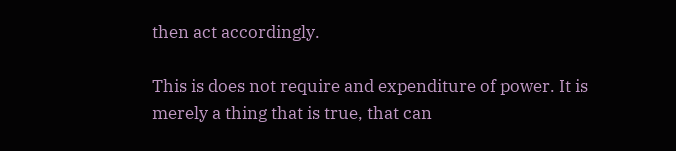then act accordingly.

This is does not require and expenditure of power. It is merely a thing that is true, that can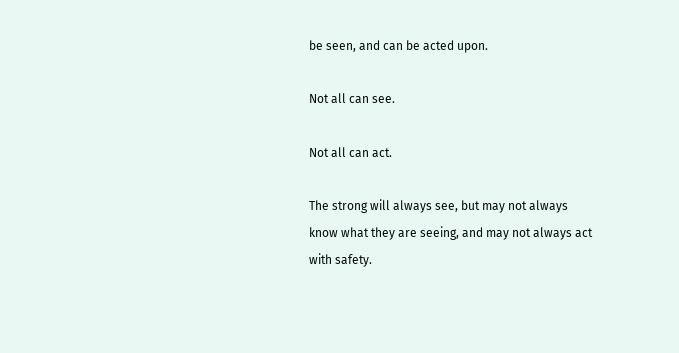be seen, and can be acted upon.

Not all can see.

Not all can act.

The strong will always see, but may not always know what they are seeing, and may not always act with safety.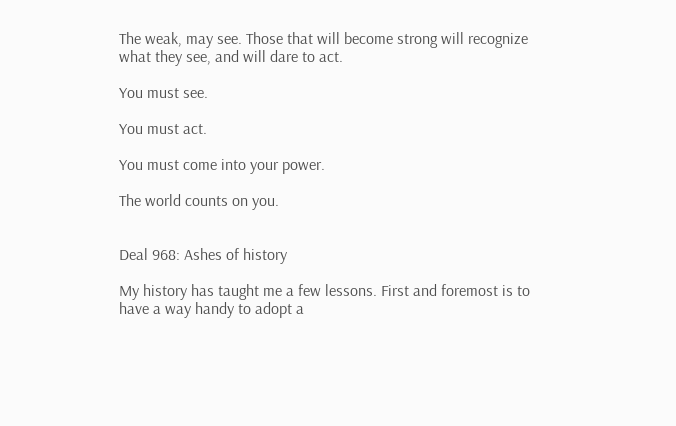The weak, may see. Those that will become strong will recognize what they see, and will dare to act.

You must see.

You must act.

You must come into your power.

The world counts on you.


Deal 968: Ashes of history

My history has taught me a few lessons. First and foremost is to have a way handy to adopt a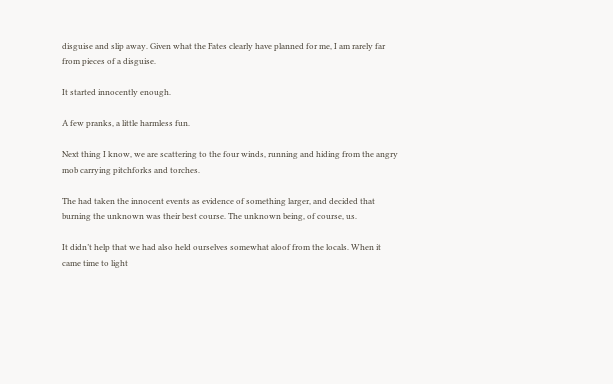disguise and slip away. Given what the Fates clearly have planned for me, I am rarely far from pieces of a disguise.

It started innocently enough.

A few pranks, a little harmless fun.

Next thing I know, we are scattering to the four winds, running and hiding from the angry mob carrying pitchforks and torches.

The had taken the innocent events as evidence of something larger, and decided that burning the unknown was their best course. The unknown being, of course, us.

It didn’t help that we had also held ourselves somewhat aloof from the locals. When it came time to light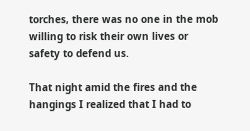torches, there was no one in the mob willing to risk their own lives or safety to defend us.

That night amid the fires and the hangings I realized that I had to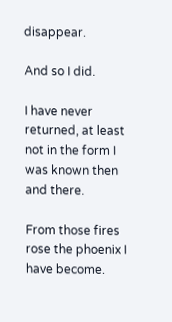disappear.

And so I did.

I have never returned, at least not in the form I was known then and there.

From those fires rose the phoenix I have become.